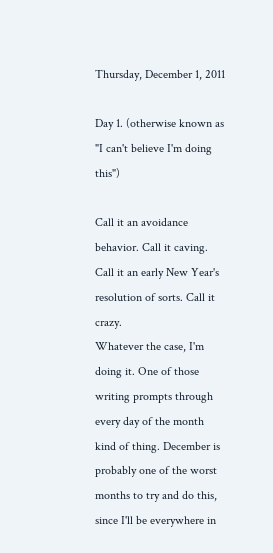Thursday, December 1, 2011

Day 1. (otherwise known as "I can't believe I'm doing this")

Call it an avoidance behavior. Call it caving. Call it an early New Year's resolution of sorts. Call it crazy.
Whatever the case, I'm doing it. One of those writing prompts through every day of the month kind of thing. December is probably one of the worst months to try and do this, since I'll be everywhere in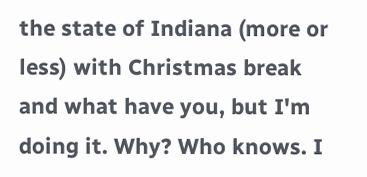the state of Indiana (more or less) with Christmas break and what have you, but I'm doing it. Why? Who knows. I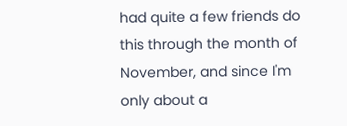had quite a few friends do this through the month of November, and since I'm only about a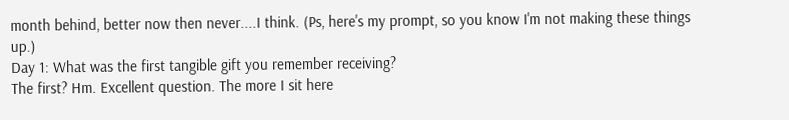month behind, better now then never....I think. (Ps, here's my prompt, so you know I'm not making these things up.)
Day 1: What was the first tangible gift you remember receiving?
The first? Hm. Excellent question. The more I sit here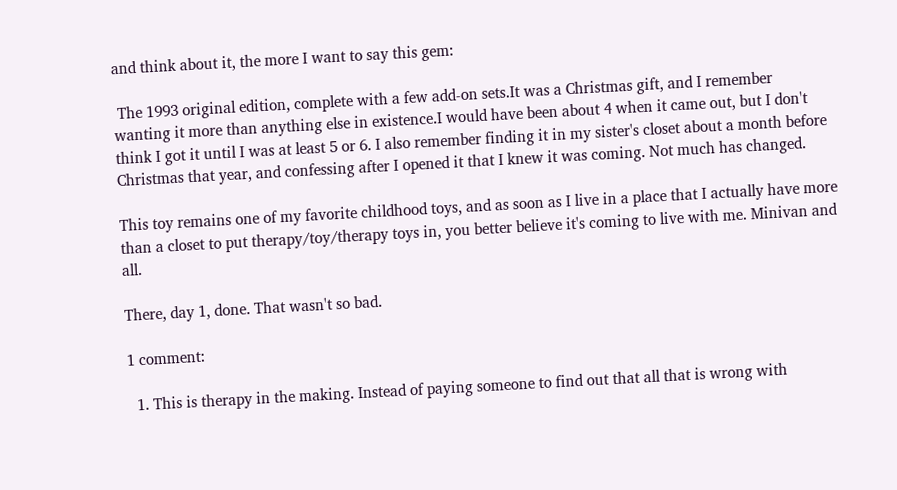and think about it, the more I want to say this gem:

 The 1993 original edition, complete with a few add-on sets.It was a Christmas gift, and I remember wanting it more than anything else in existence.I would have been about 4 when it came out, but I don't think I got it until I was at least 5 or 6. I also remember finding it in my sister's closet about a month before Christmas that year, and confessing after I opened it that I knew it was coming. Not much has changed.

This toy remains one of my favorite childhood toys, and as soon as I live in a place that I actually have more than a closet to put therapy/toy/therapy toys in, you better believe it's coming to live with me. Minivan and all.

There, day 1, done. That wasn't so bad.

1 comment:

  1. This is therapy in the making. Instead of paying someone to find out that all that is wrong with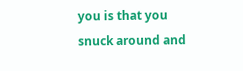you is that you snuck around and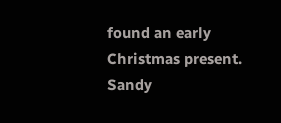found an early Christmas present. Sandy